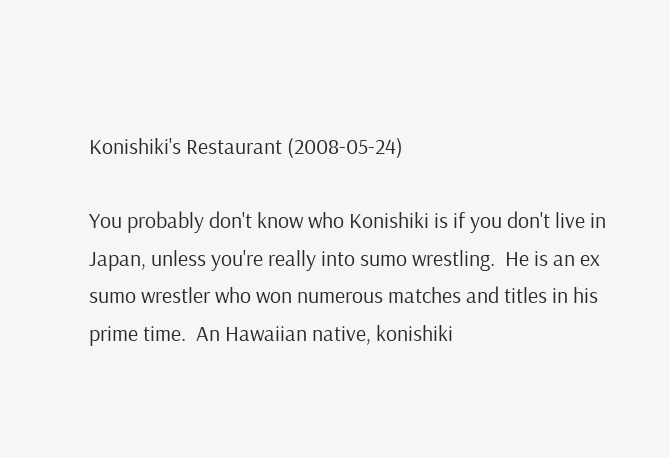Konishiki's Restaurant (2008-05-24)

You probably don't know who Konishiki is if you don't live in Japan, unless you're really into sumo wrestling.  He is an ex sumo wrestler who won numerous matches and titles in his prime time.  An Hawaiian native, konishiki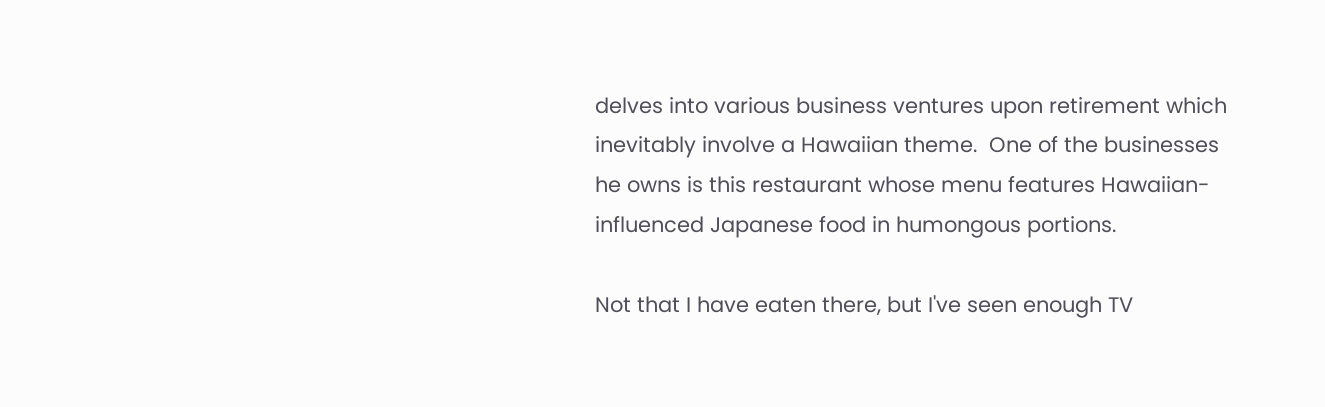delves into various business ventures upon retirement which inevitably involve a Hawaiian theme.  One of the businesses he owns is this restaurant whose menu features Hawaiian-influenced Japanese food in humongous portions.

Not that I have eaten there, but I've seen enough TV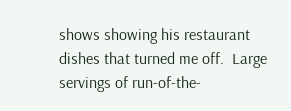shows showing his restaurant dishes that turned me off.  Large servings of run-of-the-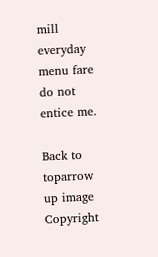mill everyday menu fare do not entice me.

Back to toparrow up image    Copyright